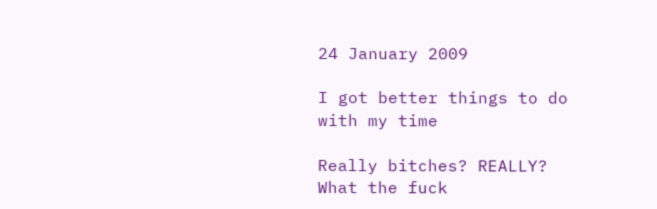24 January 2009

I got better things to do with my time

Really bitches? REALLY? What the fuck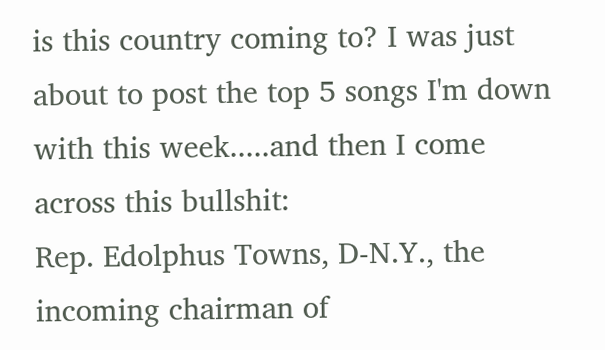is this country coming to? I was just about to post the top 5 songs I'm down with this week.....and then I come across this bullshit:
Rep. Edolphus Towns, D-N.Y., the incoming chairman of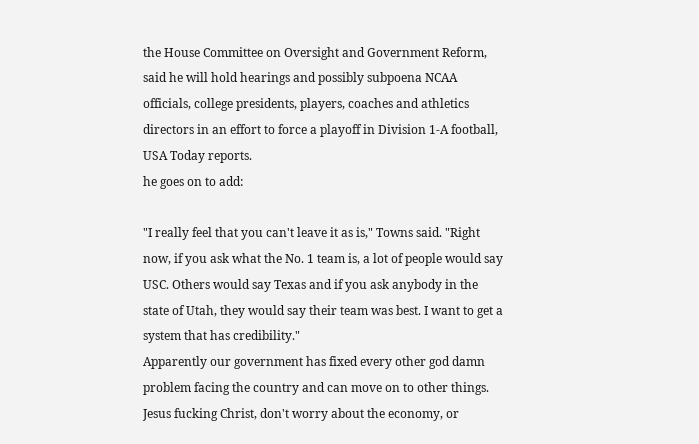the House Committee on Oversight and Government Reform, said he will hold hearings and possibly subpoena NCAA officials, college presidents, players, coaches and athletics directors in an effort to force a playoff in Division 1-A football, USA Today reports.
he goes on to add:

"I really feel that you can't leave it as is," Towns said. "Right now, if you ask what the No. 1 team is, a lot of people would say USC. Others would say Texas and if you ask anybody in the state of Utah, they would say their team was best. I want to get a system that has credibility."
Apparently our government has fixed every other god damn problem facing the country and can move on to other things. Jesus fucking Christ, don't worry about the economy, or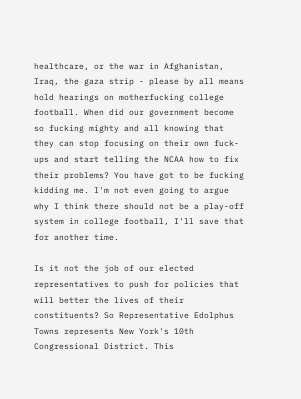healthcare, or the war in Afghanistan, Iraq, the gaza strip - please by all means hold hearings on motherfucking college football. When did our government become so fucking mighty and all knowing that they can stop focusing on their own fuck-ups and start telling the NCAA how to fix their problems? You have got to be fucking kidding me. I'm not even going to argue why I think there should not be a play-off system in college football, I'll save that for another time.

Is it not the job of our elected representatives to push for policies that will better the lives of their constituents? So Representative Edolphus Towns represents New York's 10th Congressional District. This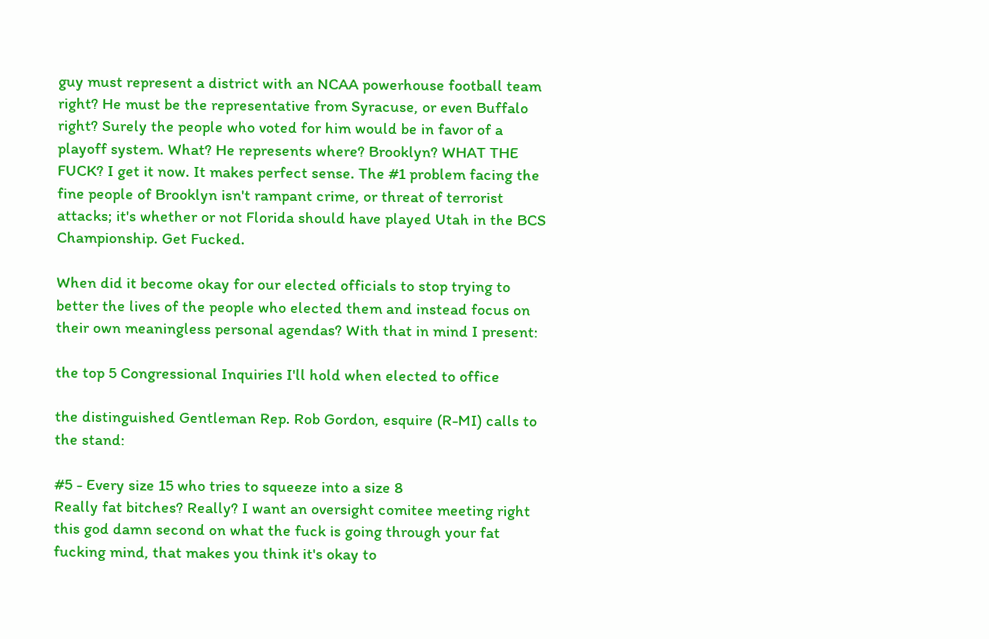guy must represent a district with an NCAA powerhouse football team right? He must be the representative from Syracuse, or even Buffalo right? Surely the people who voted for him would be in favor of a playoff system. What? He represents where? Brooklyn? WHAT THE FUCK? I get it now. It makes perfect sense. The #1 problem facing the fine people of Brooklyn isn't rampant crime, or threat of terrorist attacks; it's whether or not Florida should have played Utah in the BCS Championship. Get Fucked.

When did it become okay for our elected officials to stop trying to better the lives of the people who elected them and instead focus on their own meaningless personal agendas? With that in mind I present:

the top 5 Congressional Inquiries I'll hold when elected to office

the distinguished Gentleman Rep. Rob Gordon, esquire (R-MI) calls to the stand:

#5 - Every size 15 who tries to squeeze into a size 8
Really fat bitches? Really? I want an oversight comitee meeting right this god damn second on what the fuck is going through your fat fucking mind, that makes you think it's okay to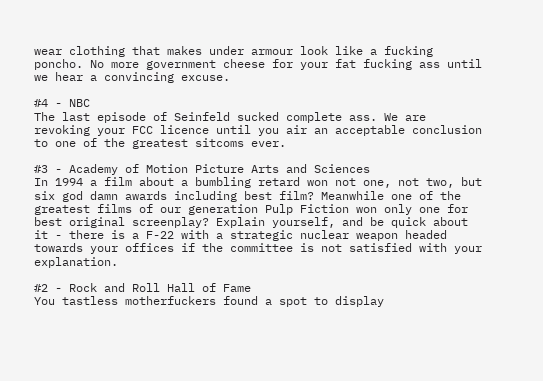wear clothing that makes under armour look like a fucking poncho. No more government cheese for your fat fucking ass until we hear a convincing excuse.

#4 - NBC
The last episode of Seinfeld sucked complete ass. We are revoking your FCC licence until you air an acceptable conclusion to one of the greatest sitcoms ever.

#3 - Academy of Motion Picture Arts and Sciences
In 1994 a film about a bumbling retard won not one, not two, but six god damn awards including best film? Meanwhile one of the greatest films of our generation Pulp Fiction won only one for best original screenplay? Explain yourself, and be quick about it - there is a F-22 with a strategic nuclear weapon headed towards your offices if the committee is not satisfied with your explanation.

#2 - Rock and Roll Hall of Fame
You tastless motherfuckers found a spot to display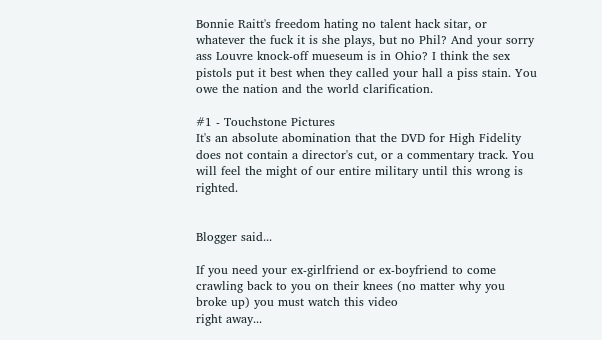Bonnie Raitt's freedom hating no talent hack sitar, or whatever the fuck it is she plays, but no Phil? And your sorry ass Louvre knock-off mueseum is in Ohio? I think the sex pistols put it best when they called your hall a piss stain. You owe the nation and the world clarification.

#1 - Touchstone Pictures
It's an absolute abomination that the DVD for High Fidelity does not contain a director's cut, or a commentary track. You will feel the might of our entire military until this wrong is righted.


Blogger said...

If you need your ex-girlfriend or ex-boyfriend to come crawling back to you on their knees (no matter why you broke up) you must watch this video
right away...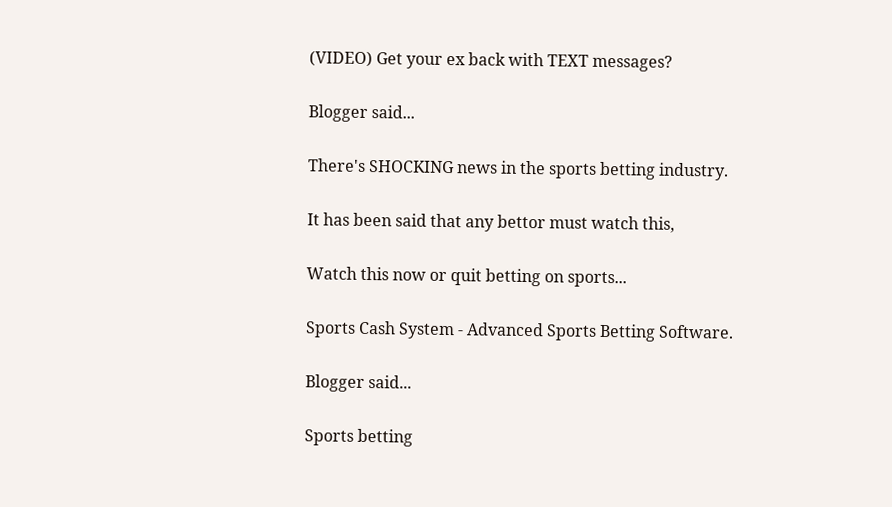(VIDEO) Get your ex back with TEXT messages?

Blogger said...

There's SHOCKING news in the sports betting industry.

It has been said that any bettor must watch this,

Watch this now or quit betting on sports...

Sports Cash System - Advanced Sports Betting Software.

Blogger said...

Sports betting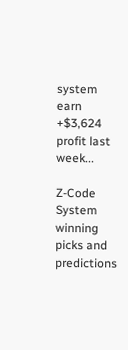system earn +$3,624 profit last week...

Z-Code System winning picks and predictions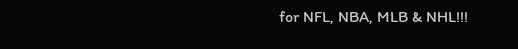for NFL, NBA, MLB & NHL!!!